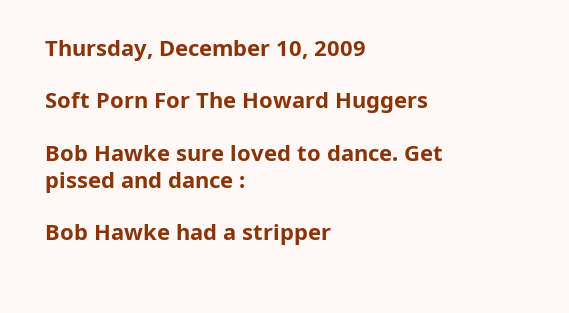Thursday, December 10, 2009

Soft Porn For The Howard Huggers

Bob Hawke sure loved to dance. Get pissed and dance :

Bob Hawke had a stripper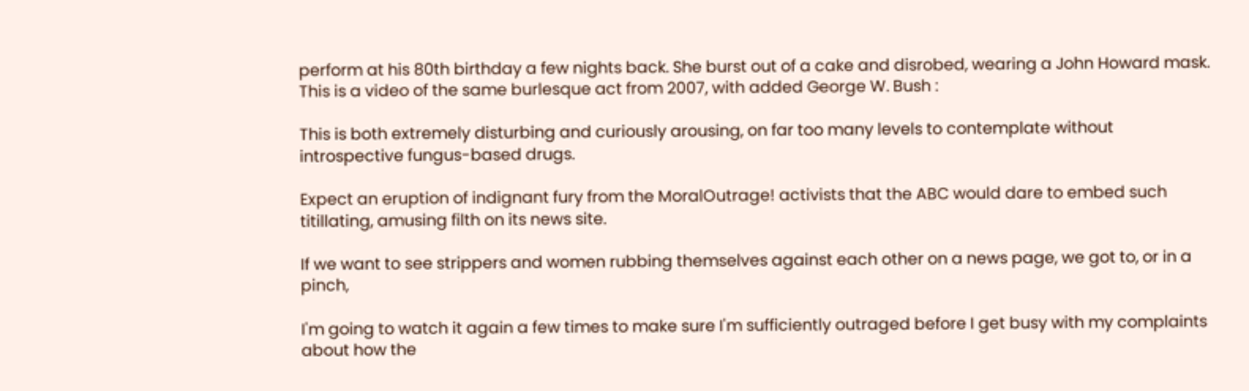perform at his 80th birthday a few nights back. She burst out of a cake and disrobed, wearing a John Howard mask. This is a video of the same burlesque act from 2007, with added George W. Bush :

This is both extremely disturbing and curiously arousing, on far too many levels to contemplate without introspective fungus-based drugs.

Expect an eruption of indignant fury from the MoralOutrage! activists that the ABC would dare to embed such titillating, amusing filth on its news site.

If we want to see strippers and women rubbing themselves against each other on a news page, we got to, or in a pinch,

I'm going to watch it again a few times to make sure I'm sufficiently outraged before I get busy with my complaints about how the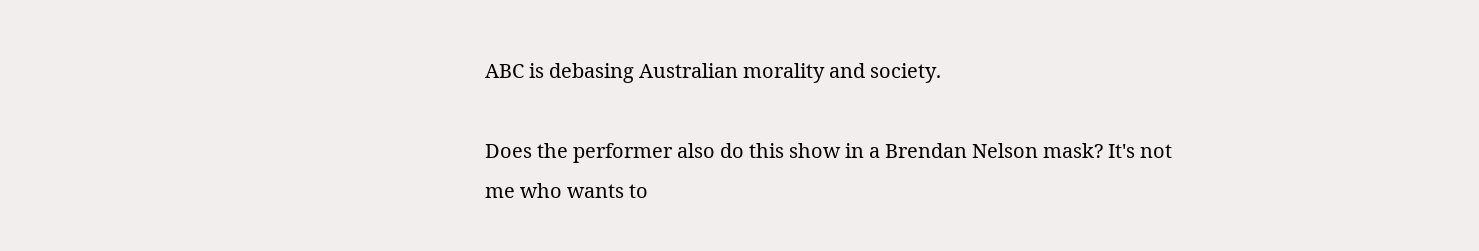ABC is debasing Australian morality and society.

Does the performer also do this show in a Brendan Nelson mask? It's not me who wants to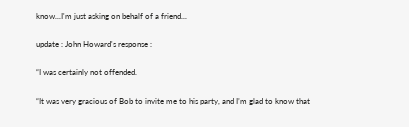know...I'm just asking on behalf of a friend...

update : John Howard's response :

“I was certainly not offended.

“It was very gracious of Bob to invite me to his party, and I’m glad to know that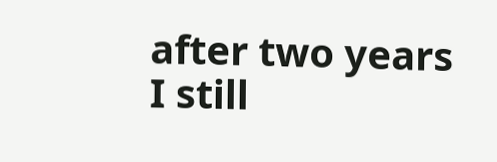after two years I still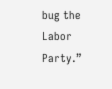bug the Labor Party.”